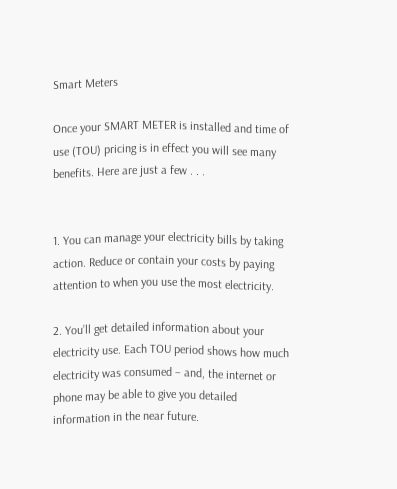Smart Meters

Once your SMART METER is installed and time of use (TOU) pricing is in effect you will see many benefits. Here are just a few . . .


1. You can manage your electricity bills by taking action. Reduce or contain your costs by paying attention to when you use the most electricity.

2. You’ll get detailed information about your electricity use. Each TOU period shows how much electricity was consumed – and, the internet or phone may be able to give you detailed information in the near future.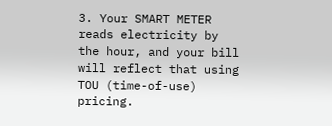3. Your SMART METER reads electricity by the hour, and your bill will reflect that using TOU (time-of-use) pricing.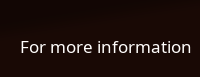For more information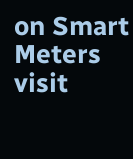on Smart Meters visit